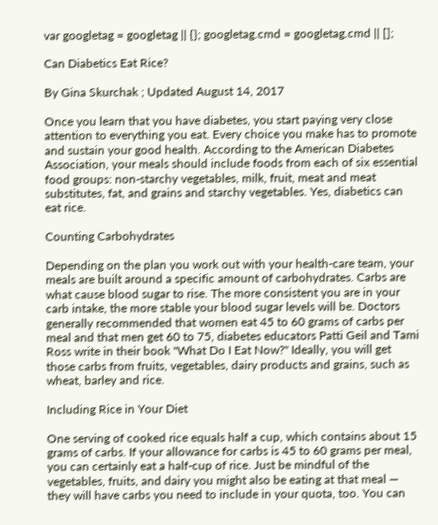var googletag = googletag || {}; googletag.cmd = googletag.cmd || [];

Can Diabetics Eat Rice?

By Gina Skurchak ; Updated August 14, 2017

Once you learn that you have diabetes, you start paying very close attention to everything you eat. Every choice you make has to promote and sustain your good health. According to the American Diabetes Association, your meals should include foods from each of six essential food groups: non-starchy vegetables, milk, fruit, meat and meat substitutes, fat, and grains and starchy vegetables. Yes, diabetics can eat rice.

Counting Carbohydrates

Depending on the plan you work out with your health-care team, your meals are built around a specific amount of carbohydrates. Carbs are what cause blood sugar to rise. The more consistent you are in your carb intake, the more stable your blood sugar levels will be. Doctors generally recommended that women eat 45 to 60 grams of carbs per meal and that men get 60 to 75, diabetes educators Patti Geil and Tami Ross write in their book "What Do I Eat Now?" Ideally, you will get those carbs from fruits, vegetables, dairy products and grains, such as wheat, barley and rice.

Including Rice in Your Diet

One serving of cooked rice equals half a cup, which contains about 15 grams of carbs. If your allowance for carbs is 45 to 60 grams per meal, you can certainly eat a half-cup of rice. Just be mindful of the vegetables, fruits, and dairy you might also be eating at that meal — they will have carbs you need to include in your quota, too. You can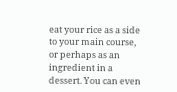eat your rice as a side to your main course, or perhaps as an ingredient in a dessert. You can even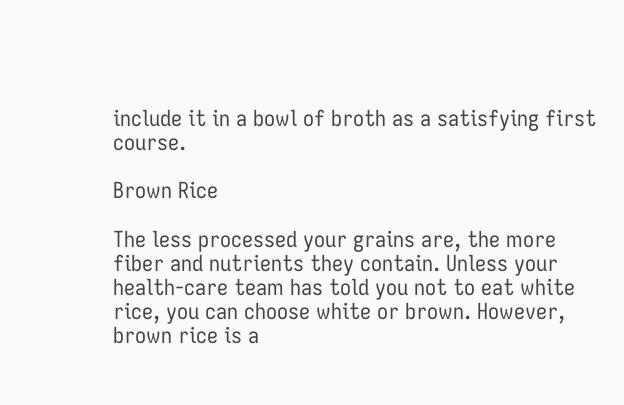include it in a bowl of broth as a satisfying first course.

Brown Rice

The less processed your grains are, the more fiber and nutrients they contain. Unless your health-care team has told you not to eat white rice, you can choose white or brown. However, brown rice is a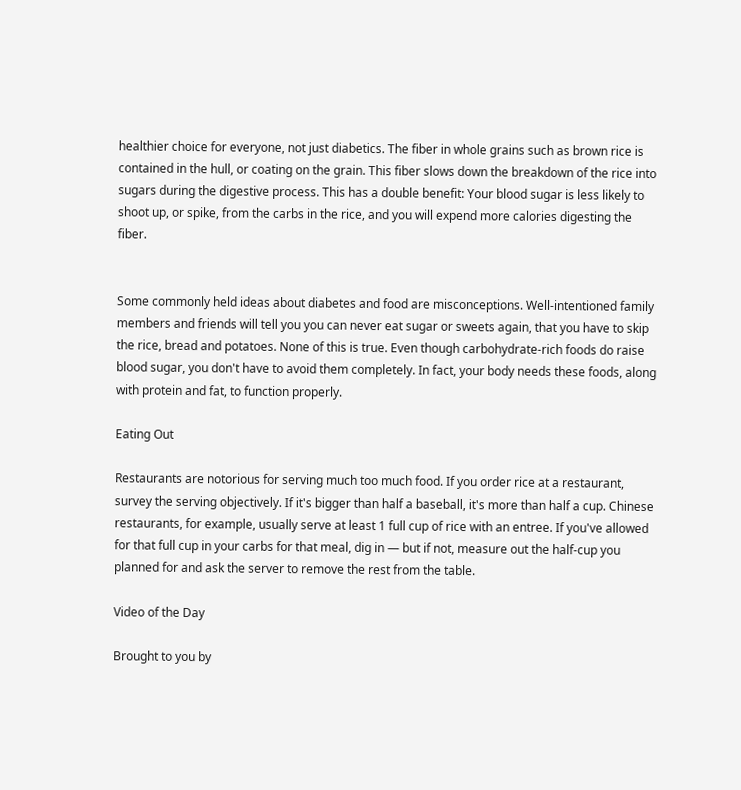healthier choice for everyone, not just diabetics. The fiber in whole grains such as brown rice is contained in the hull, or coating on the grain. This fiber slows down the breakdown of the rice into sugars during the digestive process. This has a double benefit: Your blood sugar is less likely to shoot up, or spike, from the carbs in the rice, and you will expend more calories digesting the fiber.


Some commonly held ideas about diabetes and food are misconceptions. Well-intentioned family members and friends will tell you you can never eat sugar or sweets again, that you have to skip the rice, bread and potatoes. None of this is true. Even though carbohydrate-rich foods do raise blood sugar, you don't have to avoid them completely. In fact, your body needs these foods, along with protein and fat, to function properly.

Eating Out

Restaurants are notorious for serving much too much food. If you order rice at a restaurant, survey the serving objectively. If it's bigger than half a baseball, it's more than half a cup. Chinese restaurants, for example, usually serve at least 1 full cup of rice with an entree. If you've allowed for that full cup in your carbs for that meal, dig in — but if not, measure out the half-cup you planned for and ask the server to remove the rest from the table.

Video of the Day

Brought to you by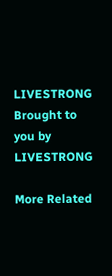LIVESTRONG
Brought to you by LIVESTRONG

More Related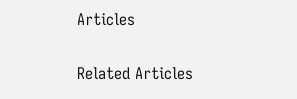Articles

Related Articles